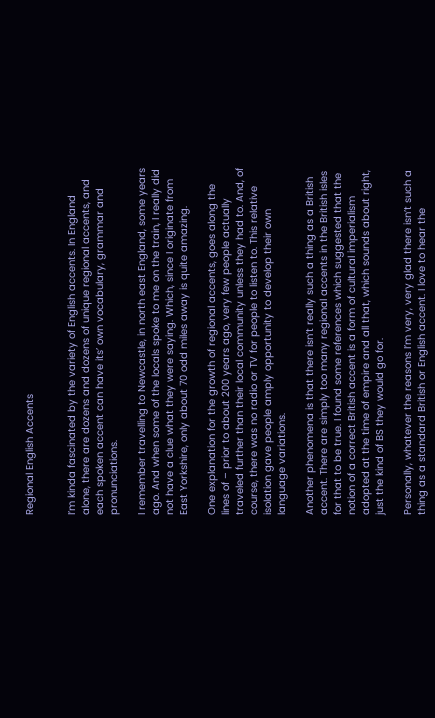Regional English Accents


I’m kinda fascinated by the variety of English accents. In England alone, there are dozens and dozens of unique regional accents, and each spoken accent can have its’ own vocabulary, grammar and pronunciations.

I remember travelling to Newcastle, in north east England, some years ago. And when some of the locals spoke to me on the train, I really did not have a clue what they were saying. Which, since I originate from East Yorkshire, only about 70 odd miles away is quite amazing.

One explanation for the growth of regional accents, goes along the lines of – prior to about 200 years ago, very few people actually traveled further than their local community unless they had to. And, of course, there was no radio or TV for people to listen to. This relative isolation gave people amply opportunity to develop their own language variations.

Another phenomena is that there isn’t really such a thing as a British accent. There are simply too many regional accents in the British isles for that to be true. I found some references which suggested that the notion of a correct British accent is a form of cultural imperialism adopted at the time of empire and all that, which sounds about right, just the kind of BS they would go for.

Personally, whatever the reasons I’m very, very glad there isn’t such a thing as a standard British or English accent. I love to hear the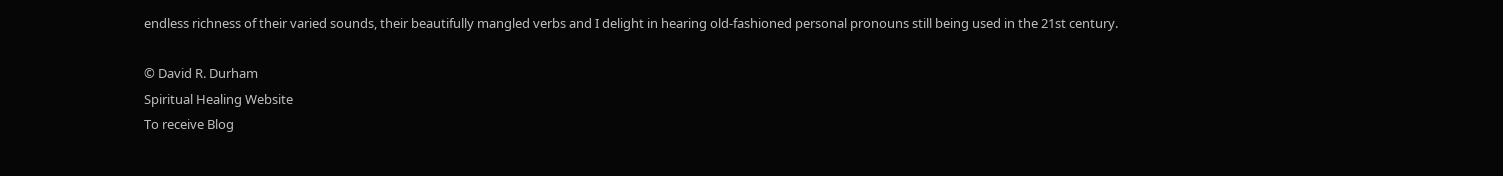endless richness of their varied sounds, their beautifully mangled verbs and I delight in hearing old-fashioned personal pronouns still being used in the 21st century.

© David R. Durham
Spiritual Healing Website
To receive Blog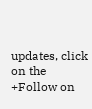updates, click on the +Follow on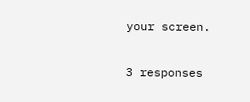your screen.


3 responses